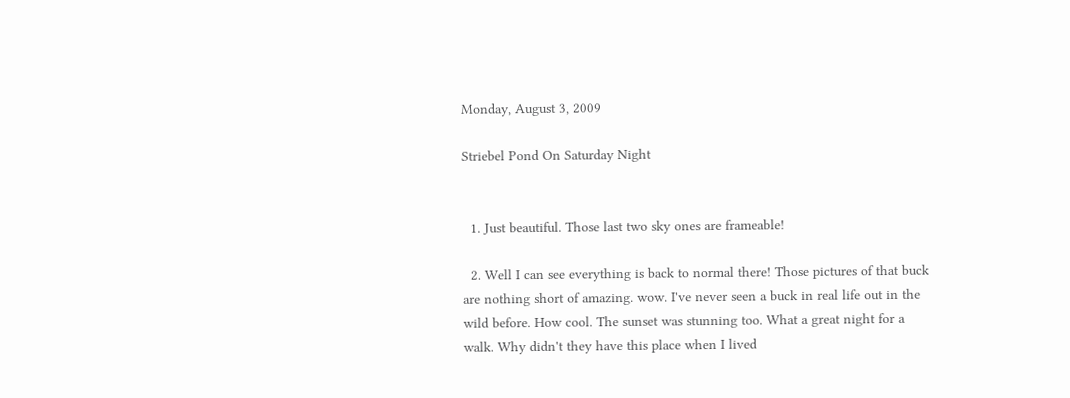Monday, August 3, 2009

Striebel Pond On Saturday Night


  1. Just beautiful. Those last two sky ones are frameable!

  2. Well I can see everything is back to normal there! Those pictures of that buck are nothing short of amazing. wow. I've never seen a buck in real life out in the wild before. How cool. The sunset was stunning too. What a great night for a walk. Why didn't they have this place when I lived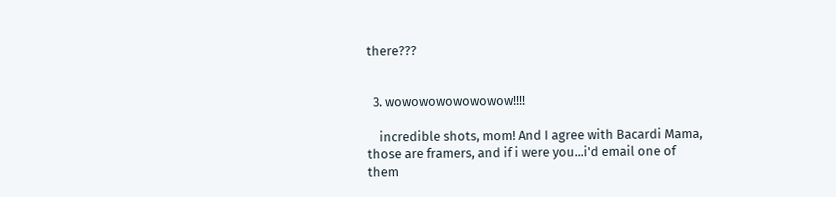there???


  3. wowowowowowowow!!!!

    incredible shots, mom! And I agree with Bacardi Mama, those are framers, and if i were you...i'd email one of them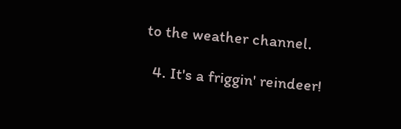to the weather channel.

  4. It's a friggin' reindeer!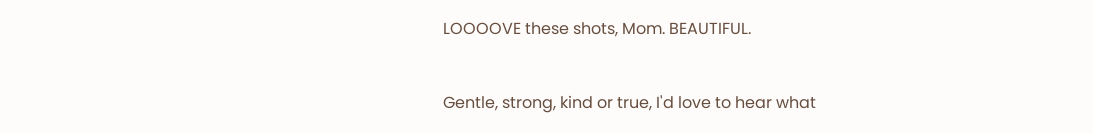LOOOOVE these shots, Mom. BEAUTIFUL.


Gentle, strong, kind or true, I'd love to hear what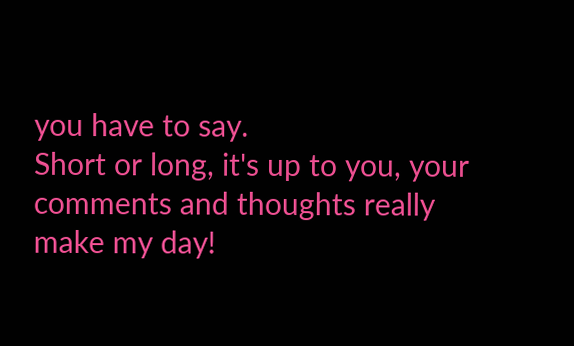you have to say.
Short or long, it's up to you, your comments and thoughts really make my day!